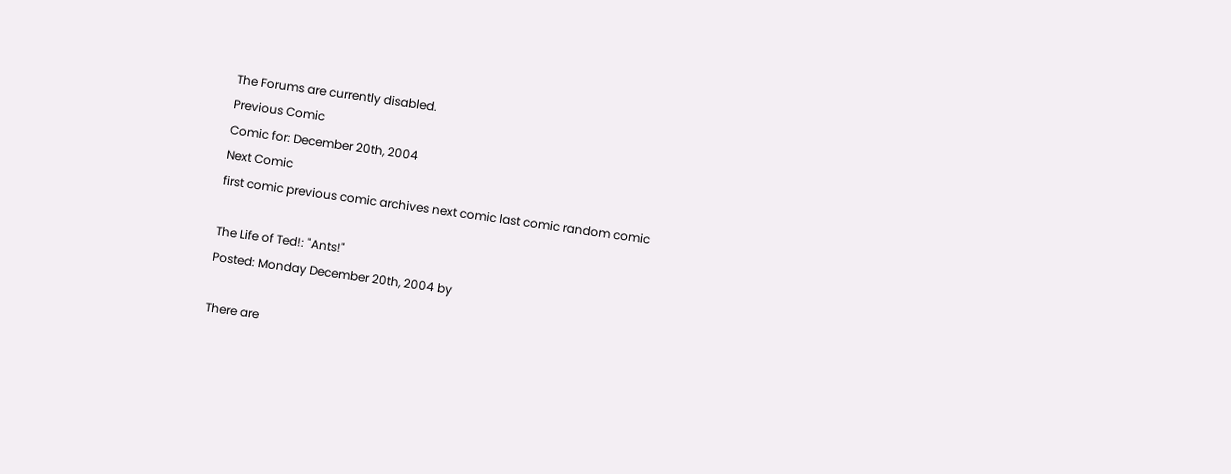The Forums are currently disabled.
Previous Comic
Comic for: December 20th, 2004
Next Comic
first comic previous comic archives next comic last comic random comic

The Life of Ted!: "Ants!"
Posted: Monday December 20th, 2004 by

There are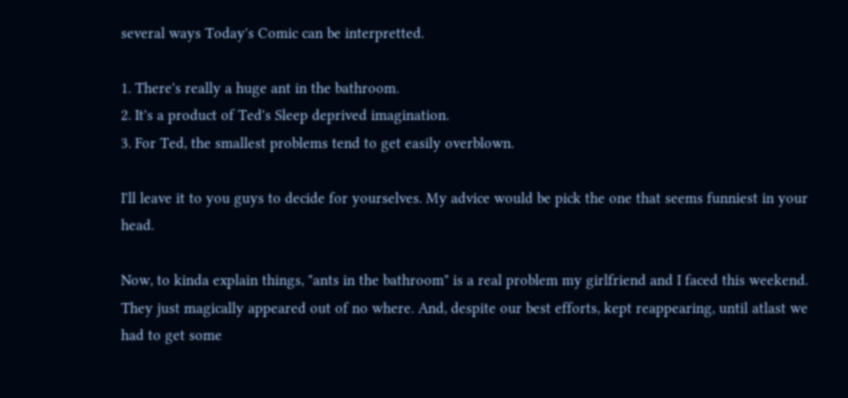several ways Today's Comic can be interpretted.

1. There's really a huge ant in the bathroom.
2. It's a product of Ted's Sleep deprived imagination.
3. For Ted, the smallest problems tend to get easily overblown.

I'll leave it to you guys to decide for yourselves. My advice would be pick the one that seems funniest in your head.

Now, to kinda explain things, "ants in the bathroom" is a real problem my girlfriend and I faced this weekend. They just magically appeared out of no where. And, despite our best efforts, kept reappearing, until atlast we had to get some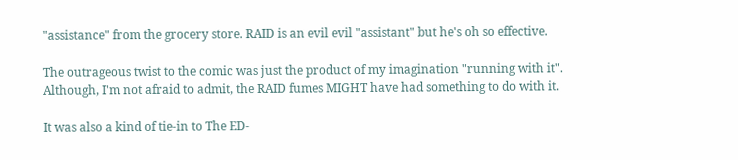"assistance" from the grocery store. RAID is an evil evil "assistant" but he's oh so effective.

The outrageous twist to the comic was just the product of my imagination "running with it". Although, I'm not afraid to admit, the RAID fumes MIGHT have had something to do with it.

It was also a kind of tie-in to The ED-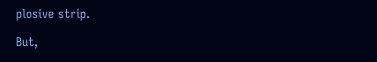plosive strip.

But,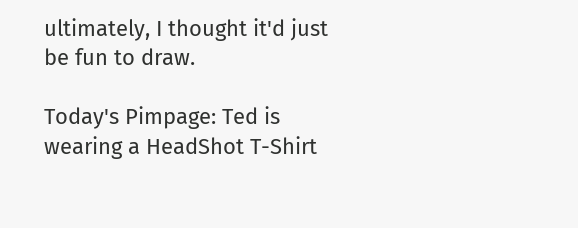ultimately, I thought it'd just be fun to draw.

Today's Pimpage: Ted is wearing a HeadShot T-Shirt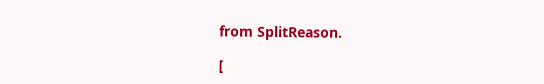from SplitReason.

[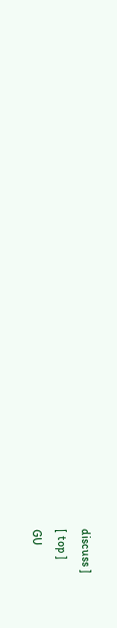discuss ]
[ top ]
GU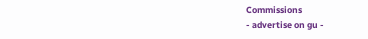Commissions
- advertise on gu -